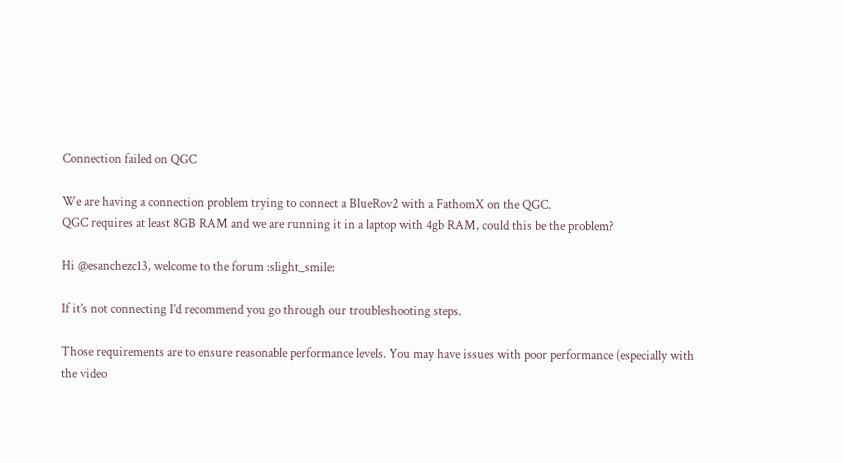Connection failed on QGC

We are having a connection problem trying to connect a BlueRov2 with a FathomX on the QGC.
QGC requires at least 8GB RAM and we are running it in a laptop with 4gb RAM, could this be the problem?

Hi @esanchezc13, welcome to the forum :slight_smile:

If it’s not connecting I’d recommend you go through our troubleshooting steps.

Those requirements are to ensure reasonable performance levels. You may have issues with poor performance (especially with the video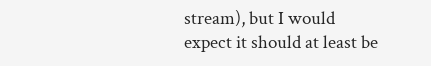stream), but I would expect it should at least be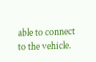able to connect to the vehicle.